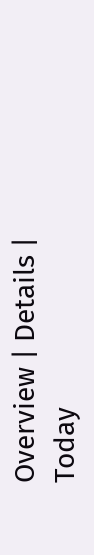Overview | Details | Today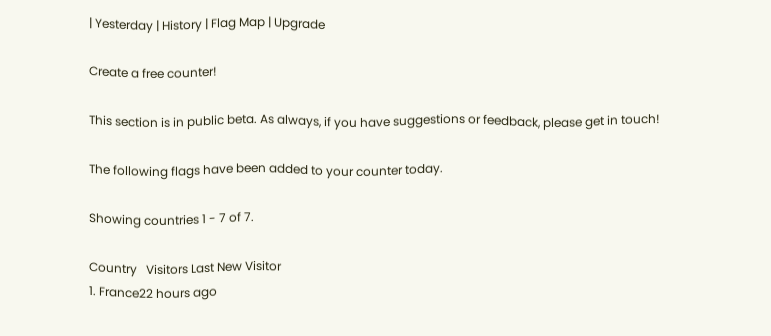| Yesterday | History | Flag Map | Upgrade

Create a free counter!

This section is in public beta. As always, if you have suggestions or feedback, please get in touch!

The following flags have been added to your counter today.

Showing countries 1 - 7 of 7.

Country   Visitors Last New Visitor
1. France22 hours ago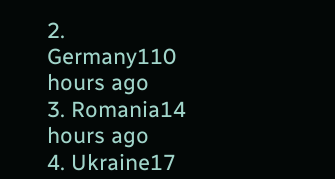2. Germany110 hours ago
3. Romania14 hours ago
4. Ukraine17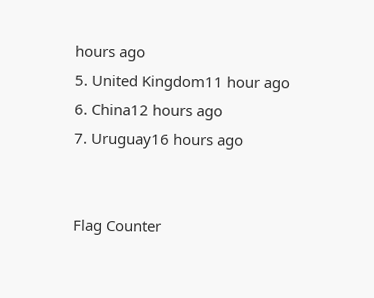hours ago
5. United Kingdom11 hour ago
6. China12 hours ago
7. Uruguay16 hours ago


Flag Counter